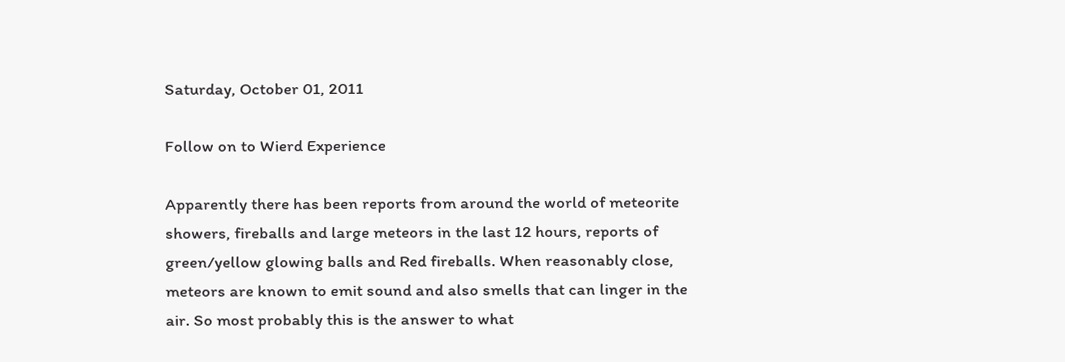Saturday, October 01, 2011

Follow on to Wierd Experience

Apparently there has been reports from around the world of meteorite showers, fireballs and large meteors in the last 12 hours, reports of green/yellow glowing balls and Red fireballs. When reasonably close, meteors are known to emit sound and also smells that can linger in the air. So most probably this is the answer to what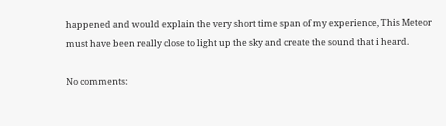happened and would explain the very short time span of my experience, This Meteor must have been really close to light up the sky and create the sound that i heard.

No comments: